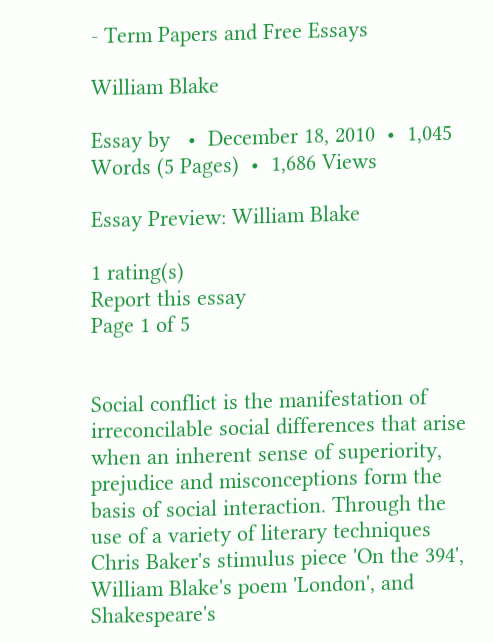- Term Papers and Free Essays

William Blake

Essay by   •  December 18, 2010  •  1,045 Words (5 Pages)  •  1,686 Views

Essay Preview: William Blake

1 rating(s)
Report this essay
Page 1 of 5


Social conflict is the manifestation of irreconcilable social differences that arise when an inherent sense of superiority, prejudice and misconceptions form the basis of social interaction. Through the use of a variety of literary techniques Chris Baker's stimulus piece 'On the 394', William Blake's poem 'London', and Shakespeare's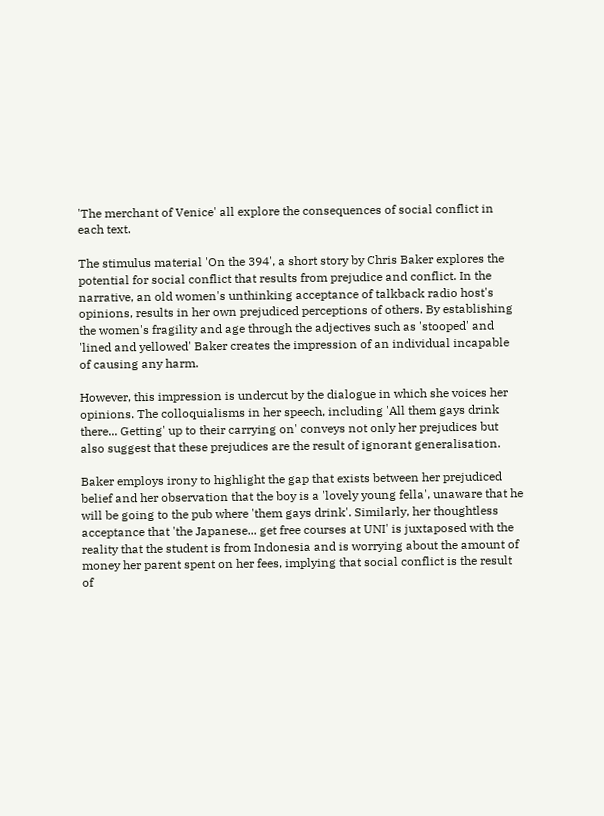'The merchant of Venice' all explore the consequences of social conflict in each text.

The stimulus material 'On the 394', a short story by Chris Baker explores the potential for social conflict that results from prejudice and conflict. In the narrative, an old women's unthinking acceptance of talkback radio host's opinions, results in her own prejudiced perceptions of others. By establishing the women's fragility and age through the adjectives such as 'stooped' and 'lined and yellowed' Baker creates the impression of an individual incapable of causing any harm.

However, this impression is undercut by the dialogue in which she voices her opinions. The colloquialisms in her speech, including 'All them gays drink there... Getting' up to their carrying on' conveys not only her prejudices but also suggest that these prejudices are the result of ignorant generalisation.

Baker employs irony to highlight the gap that exists between her prejudiced belief and her observation that the boy is a 'lovely young fella', unaware that he will be going to the pub where 'them gays drink'. Similarly, her thoughtless acceptance that 'the Japanese... get free courses at UNI' is juxtaposed with the reality that the student is from Indonesia and is worrying about the amount of money her parent spent on her fees, implying that social conflict is the result of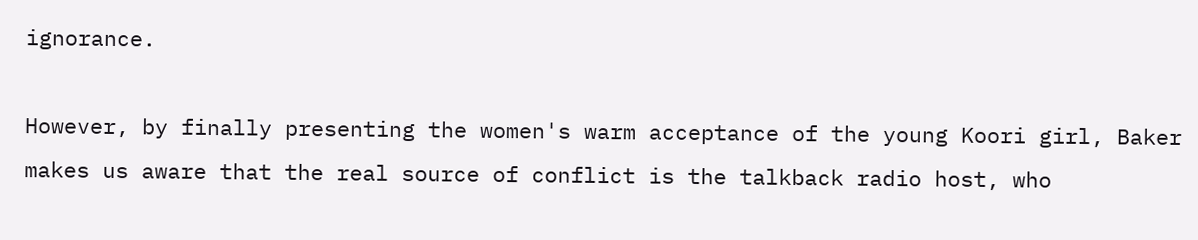ignorance.

However, by finally presenting the women's warm acceptance of the young Koori girl, Baker makes us aware that the real source of conflict is the talkback radio host, who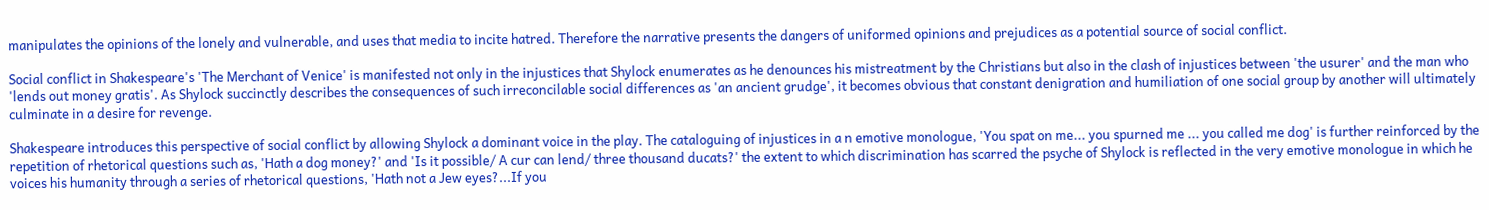manipulates the opinions of the lonely and vulnerable, and uses that media to incite hatred. Therefore the narrative presents the dangers of uniformed opinions and prejudices as a potential source of social conflict.

Social conflict in Shakespeare's 'The Merchant of Venice' is manifested not only in the injustices that Shylock enumerates as he denounces his mistreatment by the Christians but also in the clash of injustices between 'the usurer' and the man who 'lends out money gratis'. As Shylock succinctly describes the consequences of such irreconcilable social differences as 'an ancient grudge', it becomes obvious that constant denigration and humiliation of one social group by another will ultimately culminate in a desire for revenge.

Shakespeare introduces this perspective of social conflict by allowing Shylock a dominant voice in the play. The cataloguing of injustices in a n emotive monologue, 'You spat on me... you spurned me ... you called me dog' is further reinforced by the repetition of rhetorical questions such as, 'Hath a dog money?' and 'Is it possible/ A cur can lend/ three thousand ducats?' the extent to which discrimination has scarred the psyche of Shylock is reflected in the very emotive monologue in which he voices his humanity through a series of rhetorical questions, 'Hath not a Jew eyes?...If you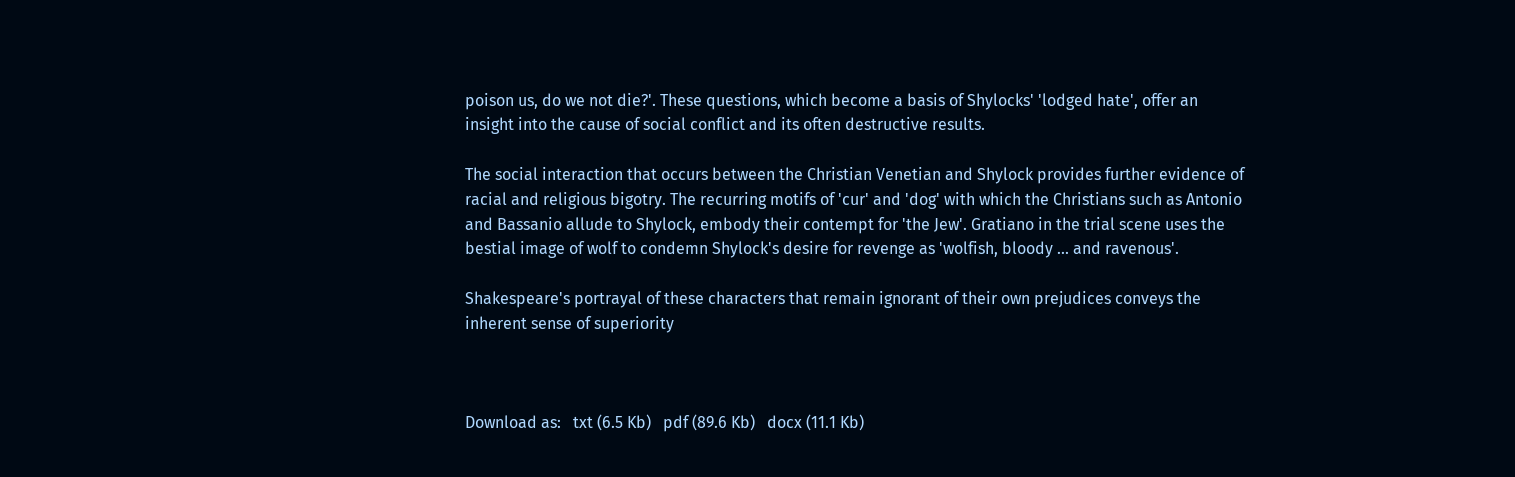poison us, do we not die?'. These questions, which become a basis of Shylocks' 'lodged hate', offer an insight into the cause of social conflict and its often destructive results.

The social interaction that occurs between the Christian Venetian and Shylock provides further evidence of racial and religious bigotry. The recurring motifs of 'cur' and 'dog' with which the Christians such as Antonio and Bassanio allude to Shylock, embody their contempt for 'the Jew'. Gratiano in the trial scene uses the bestial image of wolf to condemn Shylock's desire for revenge as 'wolfish, bloody ... and ravenous'.

Shakespeare's portrayal of these characters that remain ignorant of their own prejudices conveys the inherent sense of superiority



Download as:   txt (6.5 Kb)   pdf (89.6 Kb)   docx (11.1 Kb)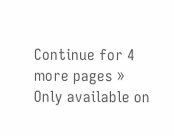Continue for 4 more pages »
Only available on